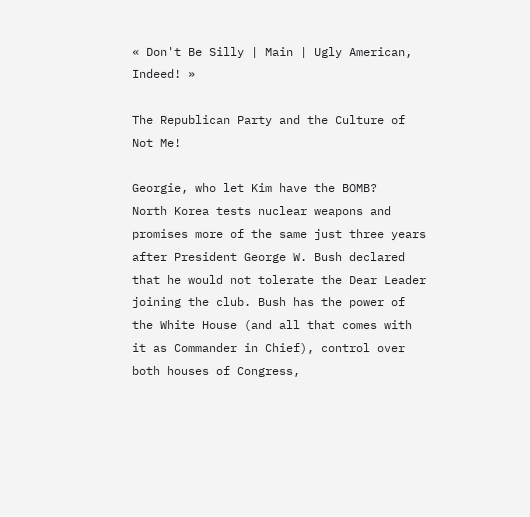« Don't Be Silly | Main | Ugly American, Indeed! »

The Republican Party and the Culture of Not Me!

Georgie, who let Kim have the BOMB?
North Korea tests nuclear weapons and promises more of the same just three years after President George W. Bush declared that he would not tolerate the Dear Leader joining the club. Bush has the power of the White House (and all that comes with it as Commander in Chief), control over both houses of Congress,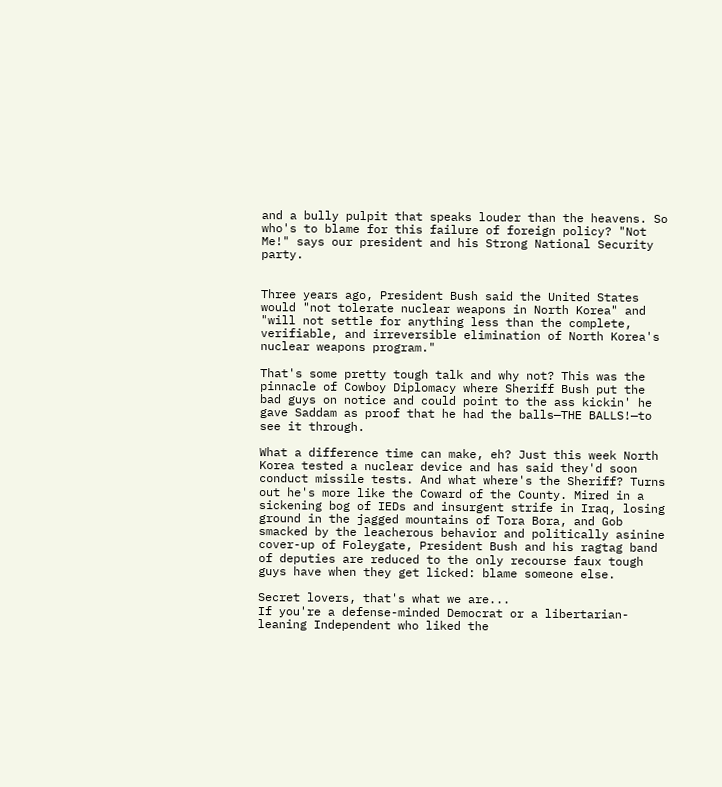and a bully pulpit that speaks louder than the heavens. So who's to blame for this failure of foreign policy? "Not Me!" says our president and his Strong National Security party.


Three years ago, President Bush said the United States would "not tolerate nuclear weapons in North Korea" and "will not settle for anything less than the complete, verifiable, and irreversible elimination of North Korea's nuclear weapons program."

That's some pretty tough talk and why not? This was the pinnacle of Cowboy Diplomacy where Sheriff Bush put the bad guys on notice and could point to the ass kickin' he gave Saddam as proof that he had the balls—THE BALLS!—to see it through.

What a difference time can make, eh? Just this week North Korea tested a nuclear device and has said they'd soon conduct missile tests. And what where's the Sheriff? Turns out he's more like the Coward of the County. Mired in a sickening bog of IEDs and insurgent strife in Iraq, losing ground in the jagged mountains of Tora Bora, and Gob smacked by the leacherous behavior and politically asinine cover-up of Foleygate, President Bush and his ragtag band of deputies are reduced to the only recourse faux tough guys have when they get licked: blame someone else.

Secret lovers, that's what we are...
If you're a defense-minded Democrat or a libertarian-leaning Independent who liked the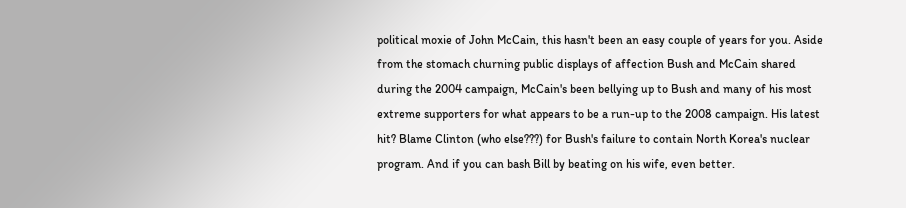political moxie of John McCain, this hasn't been an easy couple of years for you. Aside from the stomach churning public displays of affection Bush and McCain shared during the 2004 campaign, McCain's been bellying up to Bush and many of his most extreme supporters for what appears to be a run-up to the 2008 campaign. His latest hit? Blame Clinton (who else???) for Bush's failure to contain North Korea's nuclear program. And if you can bash Bill by beating on his wife, even better.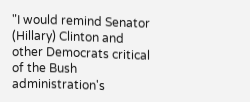"I would remind Senator (Hillary) Clinton and other Democrats critical of the Bush administration's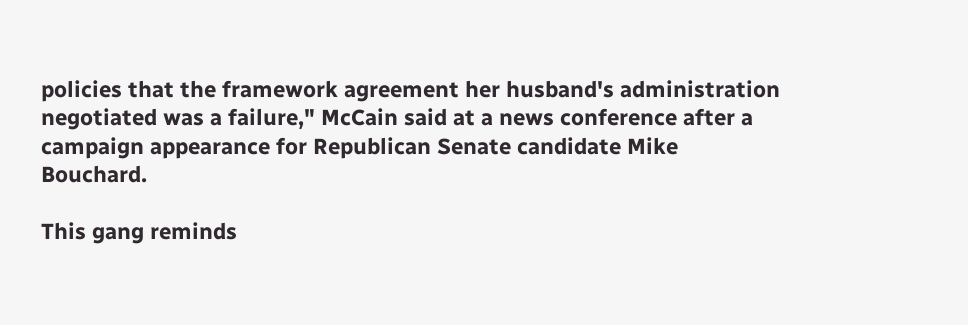policies that the framework agreement her husband's administration negotiated was a failure," McCain said at a news conference after a campaign appearance for Republican Senate candidate Mike Bouchard.

This gang reminds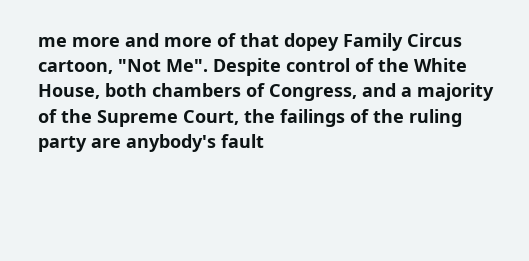me more and more of that dopey Family Circus cartoon, "Not Me". Despite control of the White House, both chambers of Congress, and a majority of the Supreme Court, the failings of the ruling party are anybody's fault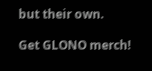but their own.

Get GLONO merch!